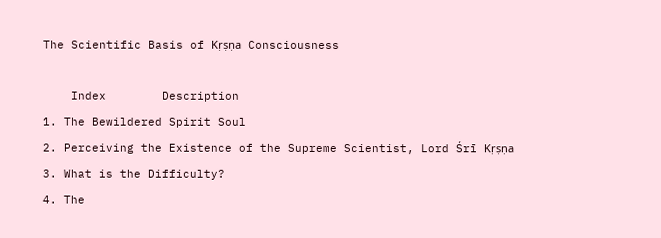The Scientific Basis of Kṛṣṇa Consciousness

    Index        Description
1. The Bewildered Spirit Soul
2. Perceiving the Existence of the Supreme Scientist, Lord Śrī Kṛṣṇa
3. What is the Difficulty?
4. The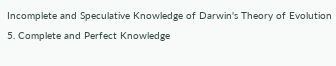Incomplete and Speculative Knowledge of Darwin's Theory of Evolution
5. Complete and Perfect Knowledge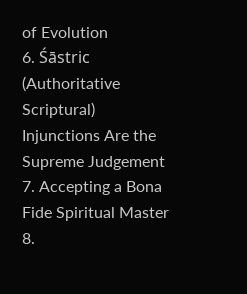of Evolution
6. Śāstric (Authoritative Scriptural) Injunctions Are the Supreme Judgement
7. Accepting a Bona Fide Spiritual Master
8.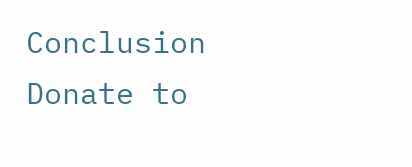Conclusion
Donate to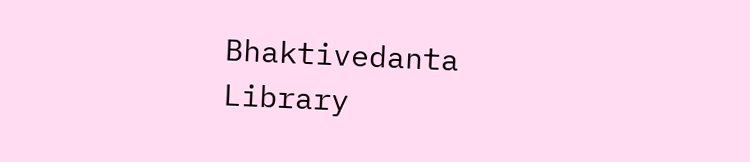Bhaktivedanta Library